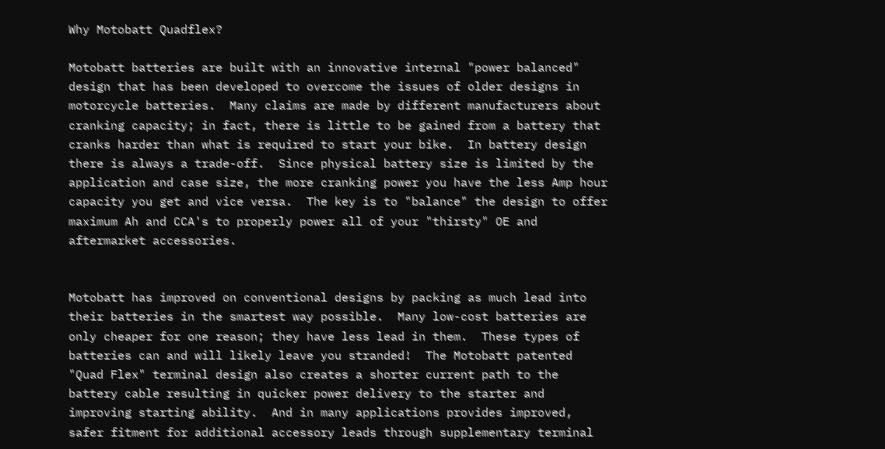Why Motobatt Quadflex?

Motobatt batteries are built with an innovative internal "power balanced" design that has been developed to overcome the issues of older designs in motorcycle batteries.  Many claims are made by different manufacturers about cranking capacity; in fact, there is little to be gained from a battery that cranks harder than what is required to start your bike.  In battery design there is always a trade-off.  Since physical battery size is limited by the application and case size, the more cranking power you have the less Amp hour capacity you get and vice versa.  The key is to "balance" the design to offer maximum Ah and CCA's to properly power all of your "thirsty" OE and aftermarket accessories.


Motobatt has improved on conventional designs by packing as much lead into their batteries in the smartest way possible.  Many low-cost batteries are only cheaper for one reason; they have less lead in them.  These types of batteries can and will likely leave you stranded!  The Motobatt patented "Quad Flex" terminal design also creates a shorter current path to the battery cable resulting in quicker power delivery to the starter and improving starting ability.  And in many applications provides improved, safer fitment for additional accessory leads through supplementary terminal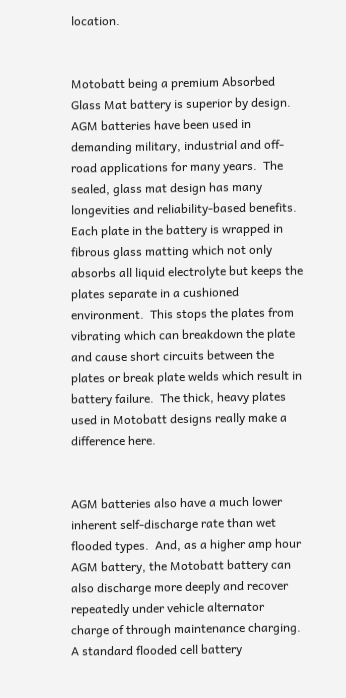location.


Motobatt being a premium Absorbed Glass Mat battery is superior by design.  AGM batteries have been used in demanding military, industrial and off-road applications for many years.  The sealed, glass mat design has many longevities and reliability-based benefits.  Each plate in the battery is wrapped in fibrous glass matting which not only absorbs all liquid electrolyte but keeps the plates separate in a cushioned environment.  This stops the plates from vibrating which can breakdown the plate and cause short circuits between the plates or break plate welds which result in battery failure.  The thick, heavy plates used in Motobatt designs really make a difference here.


AGM batteries also have a much lower inherent self-discharge rate than wet flooded types.  And, as a higher amp hour AGM battery, the Motobatt battery can also discharge more deeply and recover repeatedly under vehicle alternator charge of through maintenance charging.  A standard flooded cell battery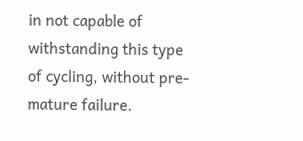in not capable of withstanding this type of cycling, without pre-mature failure.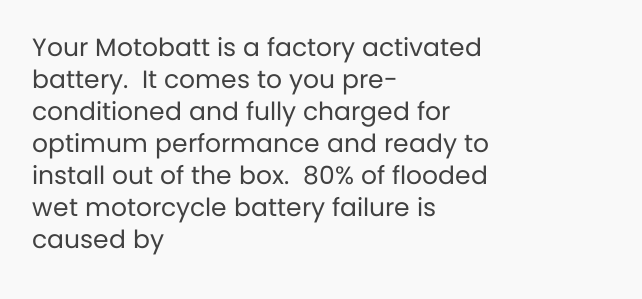Your Motobatt is a factory activated battery.  It comes to you pre-conditioned and fully charged for optimum performance and ready to install out of the box.  80% of flooded wet motorcycle battery failure is caused by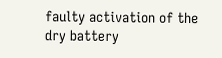faulty activation of the dry battery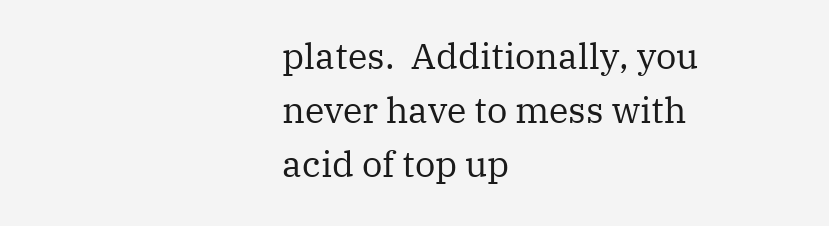plates.  Additionally, you never have to mess with acid of top up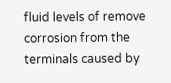fluid levels of remove corrosion from the terminals caused by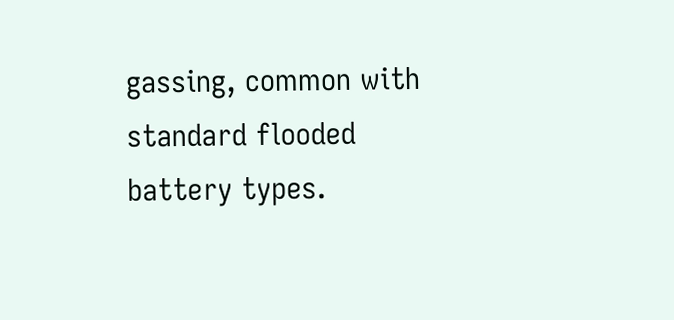gassing, common with standard flooded battery types.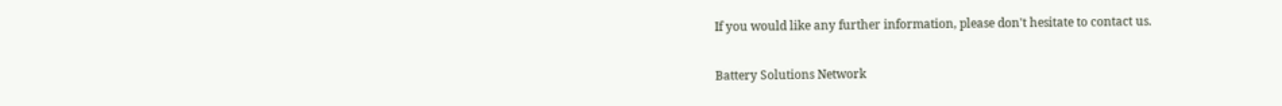If you would like any further information, please don't hesitate to contact us.

Battery Solutions Network